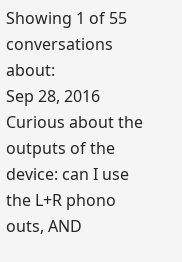Showing 1 of 55 conversations about:
Sep 28, 2016
Curious about the outputs of the device: can I use the L+R phono outs, AND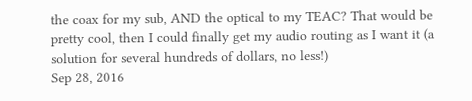the coax for my sub, AND the optical to my TEAC? That would be pretty cool, then I could finally get my audio routing as I want it (a solution for several hundreds of dollars, no less!)
Sep 28, 2016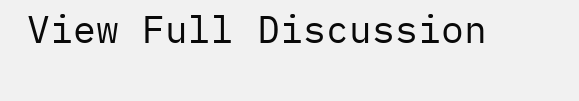View Full Discussion